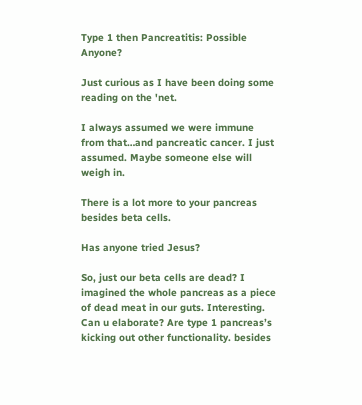Type 1 then Pancreatitis: Possible Anyone?

Just curious as I have been doing some reading on the 'net.

I always assumed we were immune from that…and pancreatic cancer. I just assumed. Maybe someone else will weigh in.

There is a lot more to your pancreas besides beta cells.

Has anyone tried Jesus?

So, just our beta cells are dead? I imagined the whole pancreas as a piece of dead meat in our guts. Interesting. Can u elaborate? Are type 1 pancreas’s kicking out other functionality. besides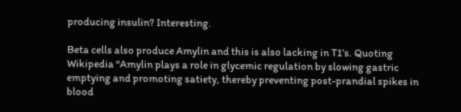producing insulin? Interesting.

Beta cells also produce Amylin and this is also lacking in T1’s. Quoting Wikipedia “Amylin plays a role in glycemic regulation by slowing gastric emptying and promoting satiety, thereby preventing post-prandial spikes in blood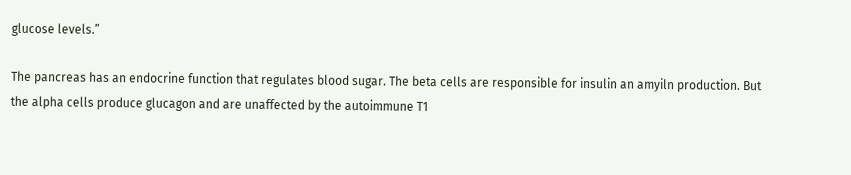glucose levels.”

The pancreas has an endocrine function that regulates blood sugar. The beta cells are responsible for insulin an amyiln production. But the alpha cells produce glucagon and are unaffected by the autoimmune T1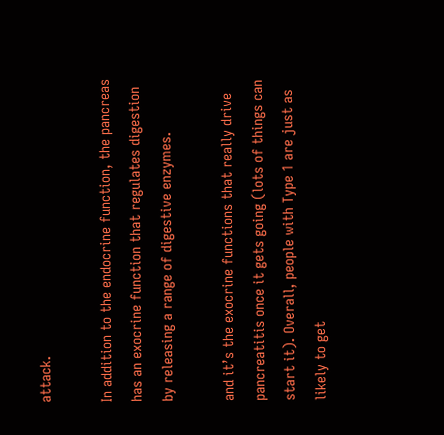attack.

In addition to the endocrine function, the pancreas has an exocrine function that regulates digestion by releasing a range of digestive enzymes.

and it’s the exocrine functions that really drive pancreatitis once it gets going (lots of things can start it). Overall, people with Type 1 are just as likely to get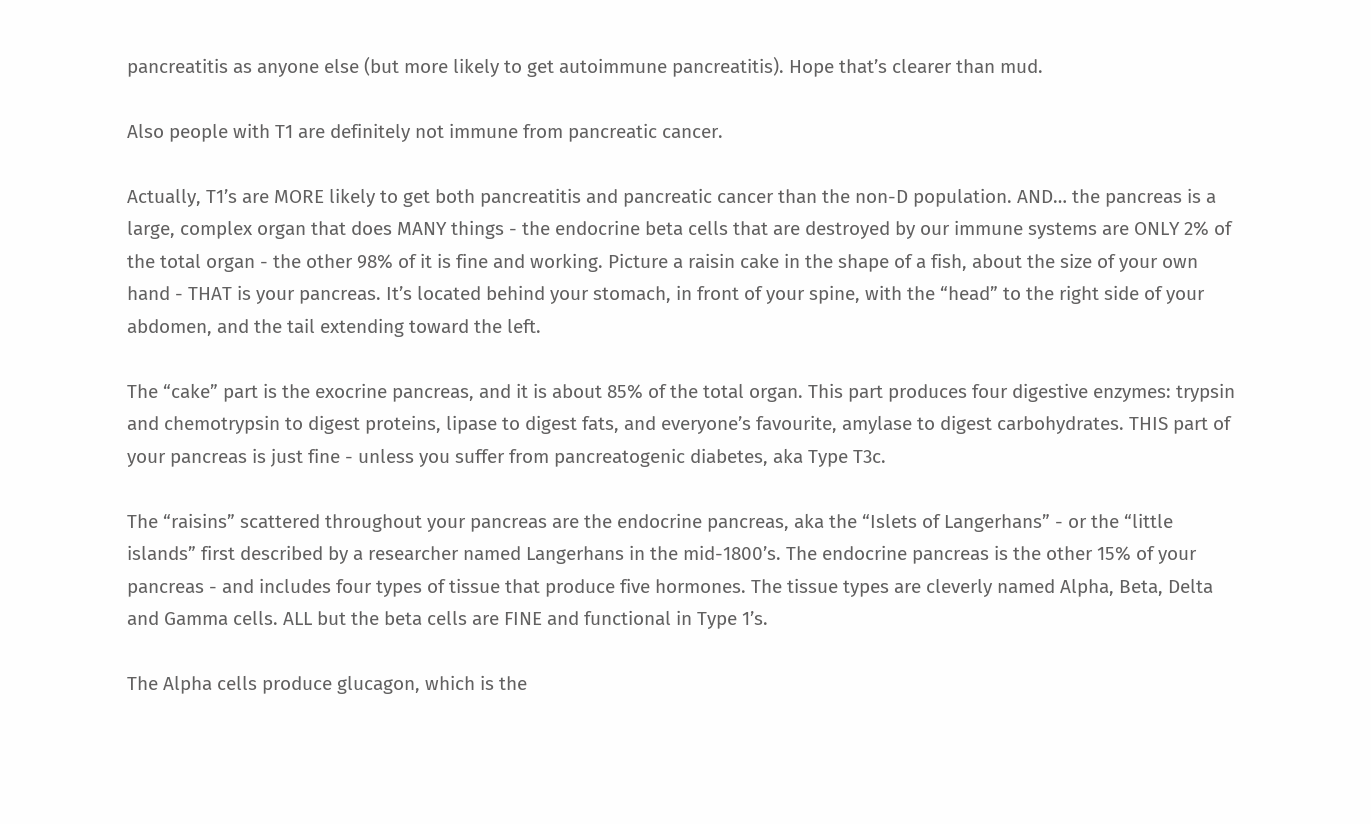pancreatitis as anyone else (but more likely to get autoimmune pancreatitis). Hope that’s clearer than mud.

Also people with T1 are definitely not immune from pancreatic cancer.

Actually, T1’s are MORE likely to get both pancreatitis and pancreatic cancer than the non-D population. AND… the pancreas is a large, complex organ that does MANY things - the endocrine beta cells that are destroyed by our immune systems are ONLY 2% of the total organ - the other 98% of it is fine and working. Picture a raisin cake in the shape of a fish, about the size of your own hand - THAT is your pancreas. It’s located behind your stomach, in front of your spine, with the “head” to the right side of your abdomen, and the tail extending toward the left.

The “cake” part is the exocrine pancreas, and it is about 85% of the total organ. This part produces four digestive enzymes: trypsin and chemotrypsin to digest proteins, lipase to digest fats, and everyone’s favourite, amylase to digest carbohydrates. THIS part of your pancreas is just fine - unless you suffer from pancreatogenic diabetes, aka Type T3c.

The “raisins” scattered throughout your pancreas are the endocrine pancreas, aka the “Islets of Langerhans” - or the “little islands” first described by a researcher named Langerhans in the mid-1800’s. The endocrine pancreas is the other 15% of your pancreas - and includes four types of tissue that produce five hormones. The tissue types are cleverly named Alpha, Beta, Delta and Gamma cells. ALL but the beta cells are FINE and functional in Type 1’s.

The Alpha cells produce glucagon, which is the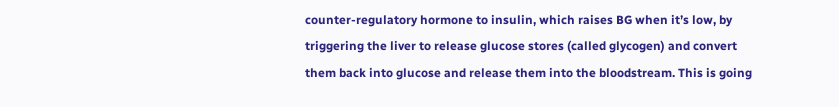counter-regulatory hormone to insulin, which raises BG when it’s low, by triggering the liver to release glucose stores (called glycogen) and convert them back into glucose and release them into the bloodstream. This is going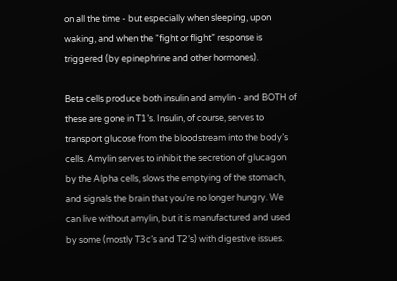on all the time - but especially when sleeping, upon waking, and when the “fight or flight” response is triggered (by epinephrine and other hormones).

Beta cells produce both insulin and amylin - and BOTH of these are gone in T1’s. Insulin, of course, serves to transport glucose from the bloodstream into the body’s cells. Amylin serves to inhibit the secretion of glucagon by the Alpha cells, slows the emptying of the stomach, and signals the brain that you’re no longer hungry. We can live without amylin, but it is manufactured and used by some (mostly T3c’s and T2’s) with digestive issues.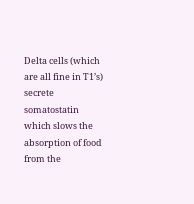Delta cells (which are all fine in T1’s) secrete somatostatin which slows the absorption of food from the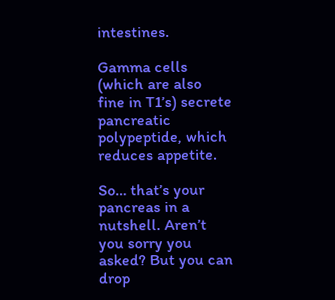intestines.

Gamma cells (which are also fine in T1’s) secrete pancreatic polypeptide, which reduces appetite.

So… that’s your pancreas in a nutshell. Aren’t you sorry you asked? But you can drop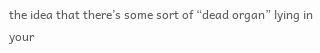the idea that there’s some sort of “dead organ” lying in your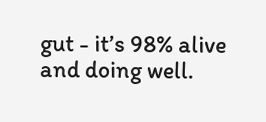gut - it’s 98% alive and doing well.